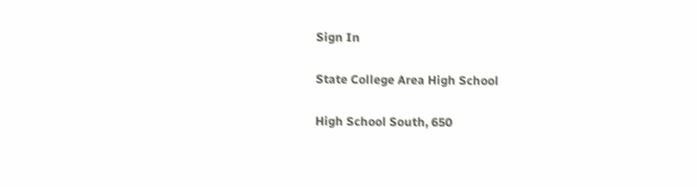Sign In

State College Area High School

High School South, 650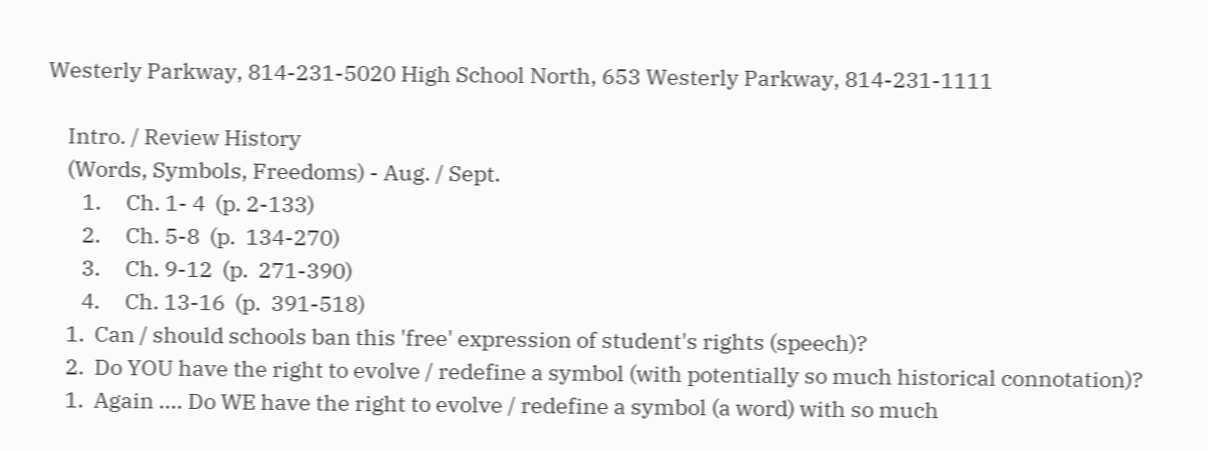Westerly Parkway, 814-231-5020 High School North, 653 Westerly Parkway, 814-231-1111

    Intro. / Review History
    (Words, Symbols, Freedoms) - Aug. / Sept.
       1.     Ch. 1- 4  (p. 2-133)
       2.     Ch. 5-8  (p.  134-270)
       3.     Ch. 9-12  (p.  271-390)
       4.     Ch. 13-16  (p.  391-518)
    1.  Can / should schools ban this 'free' expression of student's rights (speech)?
    2.  Do YOU have the right to evolve / redefine a symbol (with potentially so much historical connotation)?
    1.  Again .... Do WE have the right to evolve / redefine a symbol (a word) with so much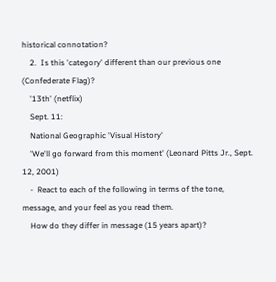historical connotation?
    2.  Is this 'category' different than our previous one (Confederate Flag)?
    '13th' (netflix)
    Sept. 11:
    National Geographic 'Visual History'
    'We'll go forward from this moment' (Leonard Pitts Jr., Sept. 12, 2001)
    -  React to each of the following in terms of the tone, message, and your feel as you read them.
    How do they differ in message (15 years apart)?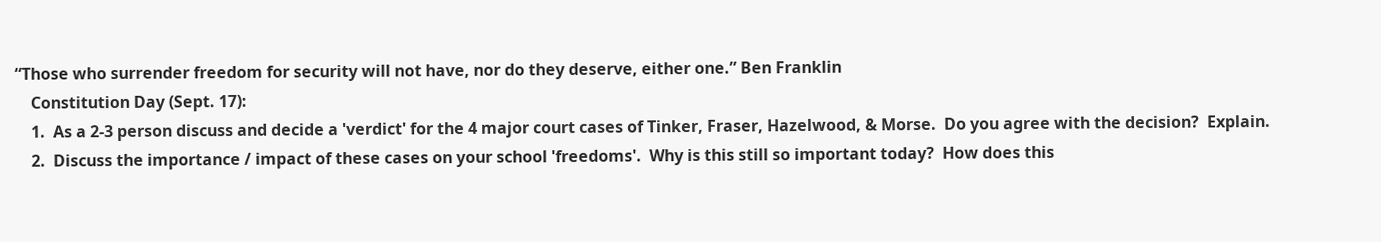“Those who surrender freedom for security will not have, nor do they deserve, either one.” Ben Franklin
    Constitution Day (Sept. 17):
    1.  As a 2-3 person discuss and decide a 'verdict' for the 4 major court cases of Tinker, Fraser, Hazelwood, & Morse.  Do you agree with the decision?  Explain.
    2.  Discuss the importance / impact of these cases on your school 'freedoms'.  Why is this still so important today?  How does this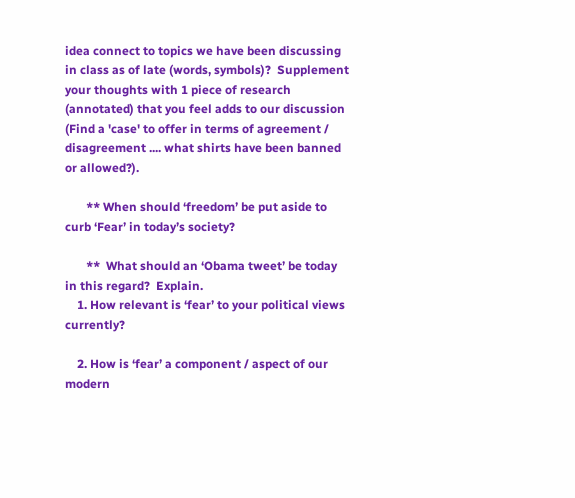idea connect to topics we have been discussing in class as of late (words, symbols)?  Supplement your thoughts with 1 piece of research (annotated) that you feel adds to our discussion (Find a 'case' to offer in terms of agreement / disagreement .... what shirts have been banned or allowed?).

       ** When should ‘freedom’ be put aside to curb ‘Fear’ in today’s society?

       **  What should an ‘Obama tweet’ be today in this regard?  Explain.
    1. How relevant is ‘fear’ to your political views currently?

    2. How is ‘fear’ a component / aspect of our modern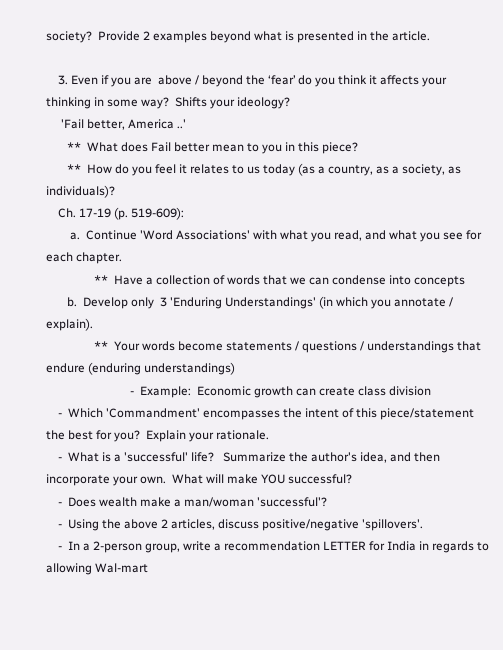society?  Provide 2 examples beyond what is presented in the article.

    3. Even if you are  above / beyond the ‘fear’ do you think it affects your thinking in some way?  Shifts your ideology?
     'Fail better, America ..'
       **  What does Fail better mean to you in this piece?
       **  How do you feel it relates to us today (as a country, as a society, as individuals)?
    Ch. 17-19 (p. 519-609):
        a.  Continue 'Word Associations' with what you read, and what you see for each chapter.
                **  Have a collection of words that we can condense into concepts
       b.  Develop only  3 'Enduring Understandings' (in which you annotate / explain).
                **  Your words become statements / questions / understandings that endure (enduring understandings)
                            -  Example:  Economic growth can create class division
    -  Which 'Commandment' encompasses the intent of this piece/statement the best for you?  Explain your rationale.
    -  What is a 'successful' life?   Summarize the author's idea, and then incorporate your own.  What will make YOU successful?
    -  Does wealth make a man/woman 'successful'?
    -  Using the above 2 articles, discuss positive/negative 'spillovers'.
    -  In a 2-person group, write a recommendation LETTER for India in regards to allowing Wal-mart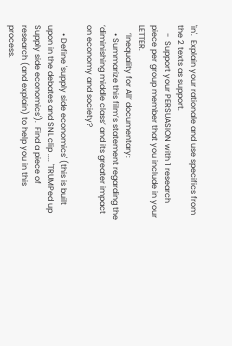'in'.  Explain your rationale and use specifics from the 2 texts as support.
    -  Support your PERSUASION with 1 research piece per group member that you include in your LETTER.
    ‘Inequality for All’ documentary:
    • Summarize this film’s statement regarding the ‘diminishing middle class’ and its greater impact on economy and society?

    • Define 'supply side economics' (this is built upon in the debates and SNL clip .... 'TRUMPed up Supply side economics').  Find a piece of research (and explain) to help you in this process.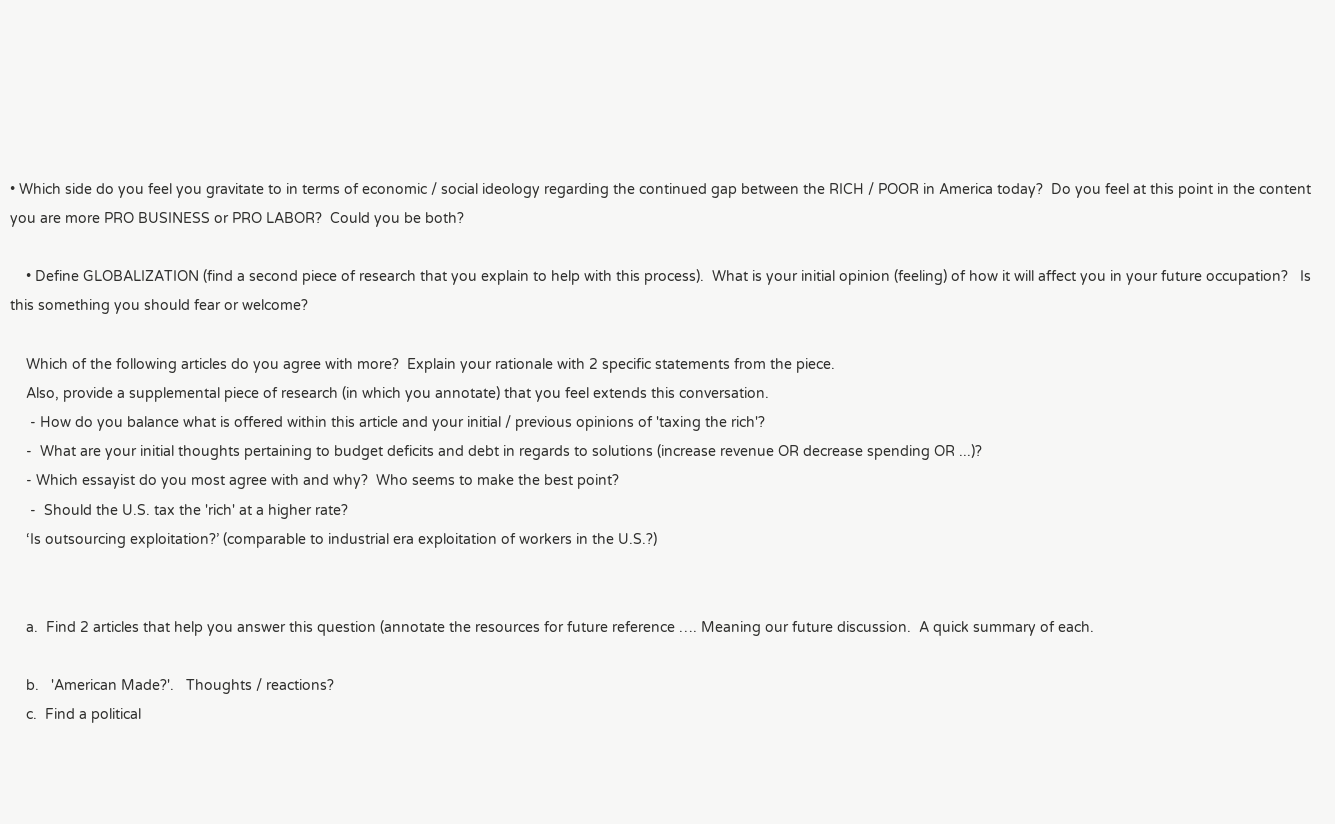• Which side do you feel you gravitate to in terms of economic / social ideology regarding the continued gap between the RICH / POOR in America today?  Do you feel at this point in the content you are more PRO BUSINESS or PRO LABOR?  Could you be both?

    • Define GLOBALIZATION (find a second piece of research that you explain to help with this process).  What is your initial opinion (feeling) of how it will affect you in your future occupation?   Is this something you should fear or welcome?

    Which of the following articles do you agree with more?  Explain your rationale with 2 specific statements from the piece.
    Also, provide a supplemental piece of research (in which you annotate) that you feel extends this conversation.
     - How do you balance what is offered within this article and your initial / previous opinions of 'taxing the rich'?
    -  What are your initial thoughts pertaining to budget deficits and debt in regards to solutions (increase revenue OR decrease spending OR ...)?
    - Which essayist do you most agree with and why?  Who seems to make the best point?
     -  Should the U.S. tax the 'rich' at a higher rate?
    ‘Is outsourcing exploitation?’ (comparable to industrial era exploitation of workers in the U.S.?)


    a.  Find 2 articles that help you answer this question (annotate the resources for future reference …. Meaning our future discussion.  A quick summary of each.

    b.   'American Made?'.   Thoughts / reactions?
    c.  Find a political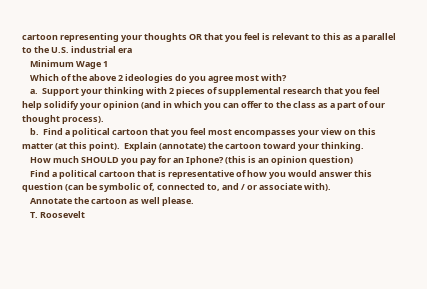cartoon representing your thoughts OR that you feel is relevant to this as a parallel to the U.S. industrial era
    Minimum Wage 1
    Which of the above 2 ideologies do you agree most with?
    a.  Support your thinking with 2 pieces of supplemental research that you feel help solidify your opinion (and in which you can offer to the class as a part of our thought process).
    b.  Find a political cartoon that you feel most encompasses your view on this matter (at this point).  Explain (annotate) the cartoon toward your thinking.
    How much SHOULD you pay for an Iphone? (this is an opinion question)
    Find a political cartoon that is representative of how you would answer this question (can be symbolic of, connected to, and / or associate with).
    Annotate the cartoon as well please.
    T. Roosevelt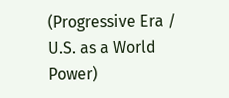(Progressive Era / U.S. as a World Power)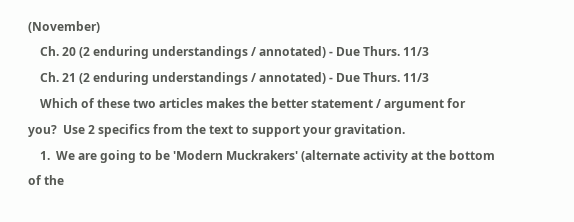(November)
    Ch. 20 (2 enduring understandings / annotated) - Due Thurs. 11/3
    Ch. 21 (2 enduring understandings / annotated) - Due Thurs. 11/3
    Which of these two articles makes the better statement / argument for you?  Use 2 specifics from the text to support your gravitation.
    1.  We are going to be 'Modern Muckrakers' (alternate activity at the bottom of the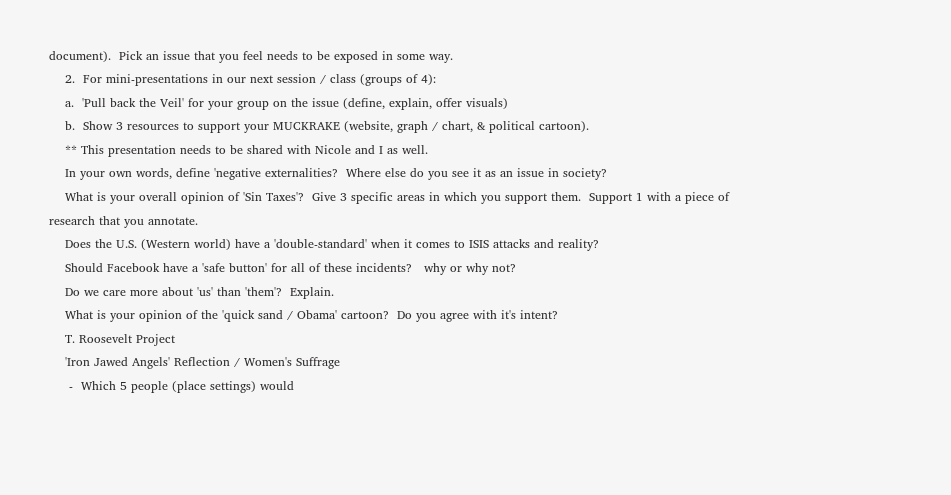document).  Pick an issue that you feel needs to be exposed in some way.
    2.  For mini-presentations in our next session / class (groups of 4):
    a.  'Pull back the Veil' for your group on the issue (define, explain, offer visuals)
    b.  Show 3 resources to support your MUCKRAKE (website, graph / chart, & political cartoon).
    ** This presentation needs to be shared with Nicole and I as well.
    In your own words, define 'negative externalities?  Where else do you see it as an issue in society?
    What is your overall opinion of 'Sin Taxes'?  Give 3 specific areas in which you support them.  Support 1 with a piece of research that you annotate.
    Does the U.S. (Western world) have a 'double-standard' when it comes to ISIS attacks and reality?
    Should Facebook have a 'safe button' for all of these incidents?   why or why not?
    Do we care more about 'us' than 'them'?  Explain.
    What is your opinion of the 'quick sand / Obama' cartoon?  Do you agree with it's intent?
    T. Roosevelt Project
    'Iron Jawed Angels' Reflection / Women's Suffrage
     -  Which 5 people (place settings) would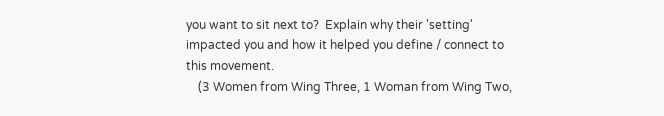you want to sit next to?  Explain why their 'setting' impacted you and how it helped you define / connect to this movement.
    (3 Women from Wing Three, 1 Woman from Wing Two,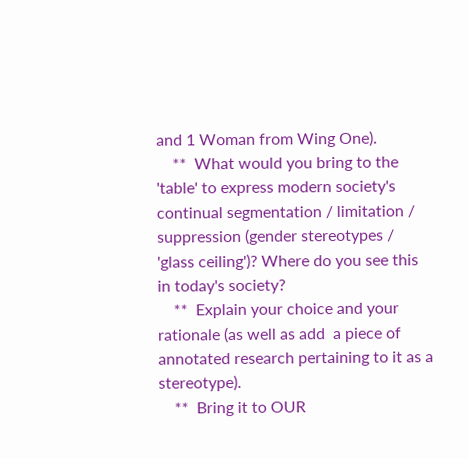and 1 Woman from Wing One).
    **  What would you bring to the 'table' to express modern society's continual segmentation / limitation / suppression (gender stereotypes / 'glass ceiling')? Where do you see this in today's society?
    **  Explain your choice and your rationale (as well as add  a piece of annotated research pertaining to it as a stereotype).
    **  Bring it to OUR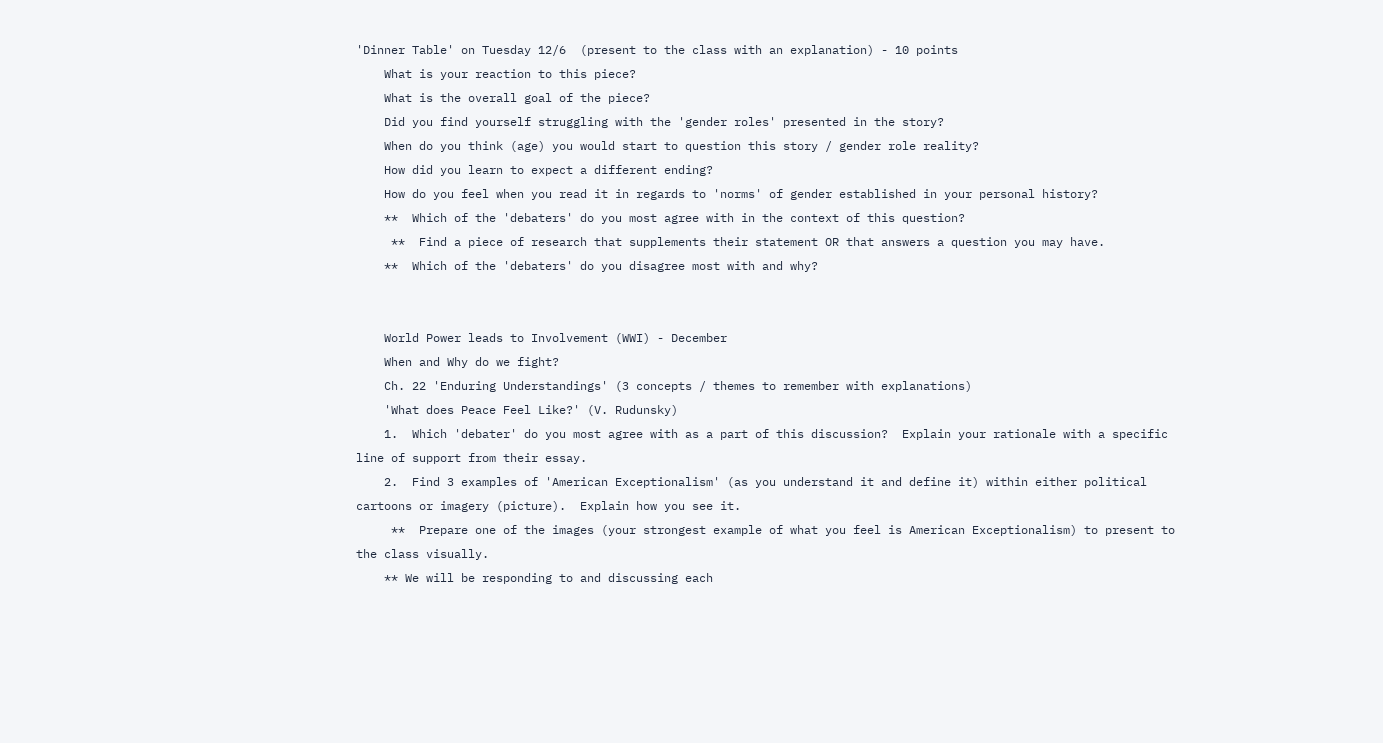'Dinner Table' on Tuesday 12/6  (present to the class with an explanation) - 10 points
    What is your reaction to this piece?
    What is the overall goal of the piece?
    Did you find yourself struggling with the 'gender roles' presented in the story?
    When do you think (age) you would start to question this story / gender role reality?
    How did you learn to expect a different ending?
    How do you feel when you read it in regards to 'norms' of gender established in your personal history?
    **  Which of the 'debaters' do you most agree with in the context of this question?
     **  Find a piece of research that supplements their statement OR that answers a question you may have.
    **  Which of the 'debaters' do you disagree most with and why?


    World Power leads to Involvement (WWI) - December
    When and Why do we fight?
    Ch. 22 'Enduring Understandings' (3 concepts / themes to remember with explanations)
    'What does Peace Feel Like?' (V. Rudunsky)
    1.  Which 'debater' do you most agree with as a part of this discussion?  Explain your rationale with a specific line of support from their essay.
    2.  Find 3 examples of 'American Exceptionalism' (as you understand it and define it) within either political cartoons or imagery (picture).  Explain how you see it.
     **  Prepare one of the images (your strongest example of what you feel is American Exceptionalism) to present to the class visually.
    ** We will be responding to and discussing each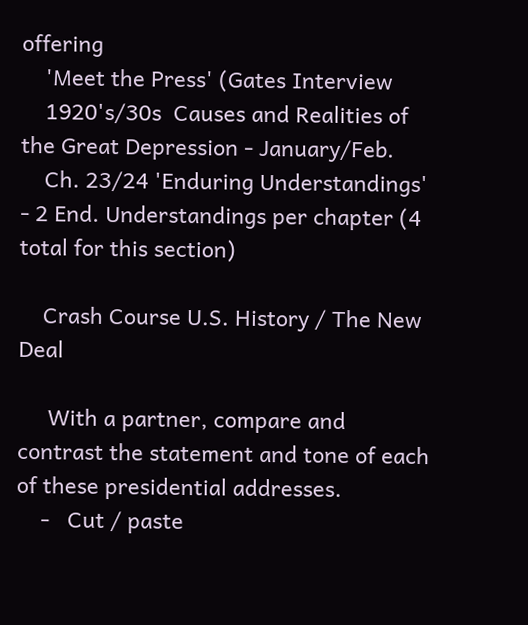offering
    'Meet the Press' (Gates Interview
    1920's/30s  Causes and Realities of the Great Depression - January/Feb.
    Ch. 23/24 'Enduring Understandings' - 2 End. Understandings per chapter (4 total for this section)

    Crash Course U.S. History / The New Deal

     With a partner, compare and contrast the statement and tone of each of these presidential addresses.
    -   Cut / paste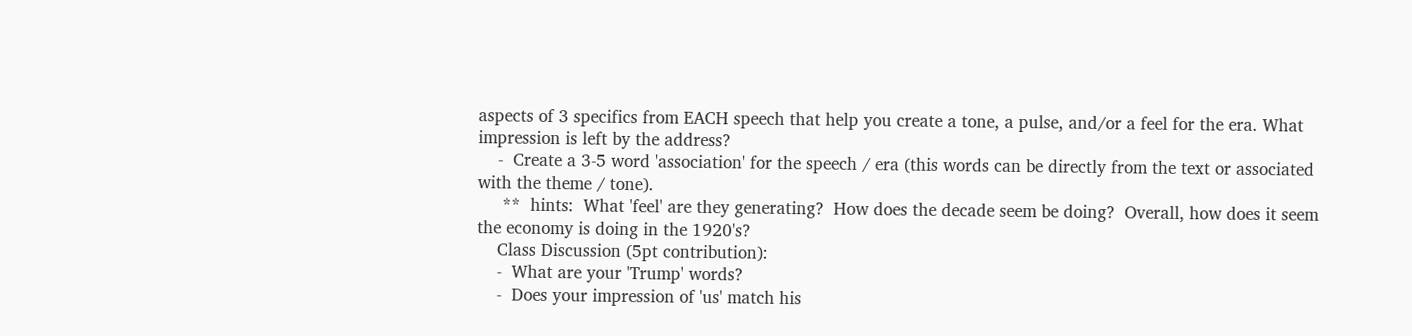aspects of 3 specifics from EACH speech that help you create a tone, a pulse, and/or a feel for the era. What impression is left by the address?
    -  Create a 3-5 word 'association' for the speech / era (this words can be directly from the text or associated with the theme / tone).
     **  hints:  What 'feel' are they generating?  How does the decade seem be doing?  Overall, how does it seem the economy is doing in the 1920's?
    Class Discussion (5pt contribution):
    -  What are your 'Trump' words?
    -  Does your impression of 'us' match his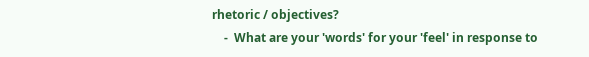rhetoric / objectives?
    -  What are your 'words' for your 'feel' in response to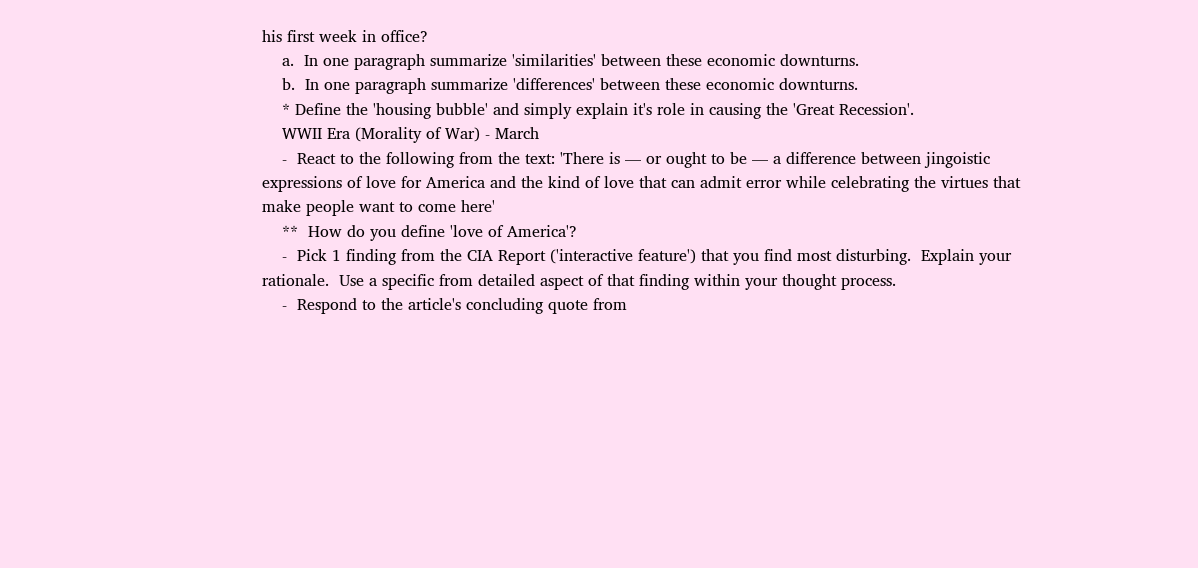his first week in office?
    a.  In one paragraph summarize 'similarities' between these economic downturns.
    b.  In one paragraph summarize 'differences' between these economic downturns.
    * Define the 'housing bubble' and simply explain it's role in causing the 'Great Recession'.
    WWII Era (Morality of War) - March
    -  React to the following from the text: 'There is — or ought to be — a difference between jingoistic expressions of love for America and the kind of love that can admit error while celebrating the virtues that make people want to come here'
    **  How do you define 'love of America'?
    -  Pick 1 finding from the CIA Report ('interactive feature') that you find most disturbing.  Explain your rationale.  Use a specific from detailed aspect of that finding within your thought process.
    -  Respond to the article's concluding quote from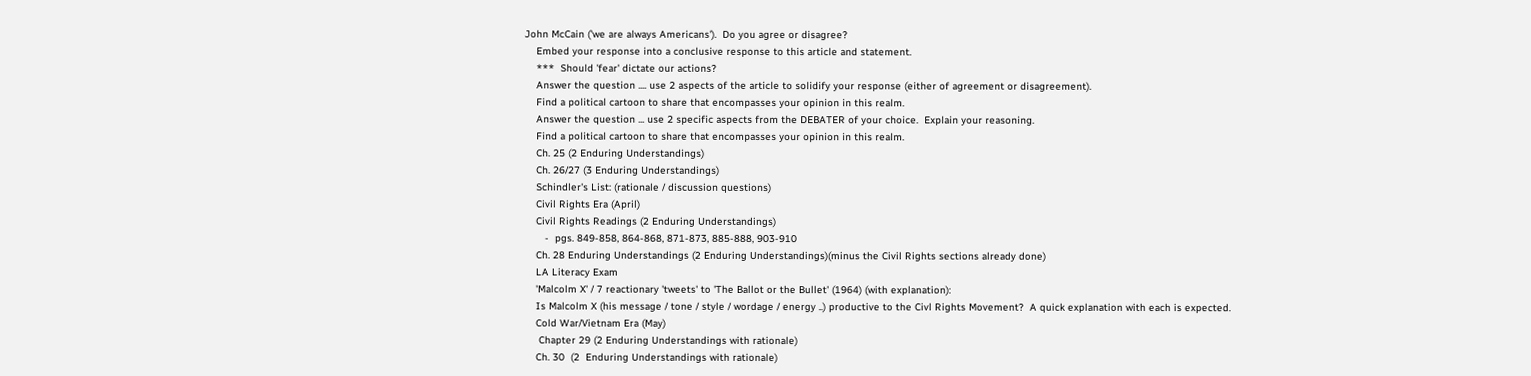John McCain ('we are always Americans').  Do you agree or disagree?
    Embed your response into a conclusive response to this article and statement.
    ***  Should 'fear' dictate our actions?
    Answer the question .... use 2 aspects of the article to solidify your response (either of agreement or disagreement).
    Find a political cartoon to share that encompasses your opinion in this realm.
    Answer the question ... use 2 specific aspects from the DEBATER of your choice.  Explain your reasoning.
    Find a political cartoon to share that encompasses your opinion in this realm.
    Ch. 25 (2 Enduring Understandings)
    Ch. 26/27 (3 Enduring Understandings)
    Schindler's List: (rationale / discussion questions)
    Civil Rights Era (April)
    Civil Rights Readings (2 Enduring Understandings)
       -  pgs. 849-858, 864-868, 871-873, 885-888, 903-910
    Ch. 28 Enduring Understandings (2 Enduring Understandings)(minus the Civil Rights sections already done)
    LA Literacy Exam
    'Malcolm X' / 7 reactionary 'tweets' to 'The Ballot or the Bullet' (1964) (with explanation):
    Is Malcolm X (his message / tone / style / wordage / energy ..) productive to the Civl Rights Movement?  A quick explanation with each is expected.
    Cold War/Vietnam Era (May)
     Chapter 29 (2 Enduring Understandings with rationale)
    Ch. 30  (2  Enduring Understandings with rationale)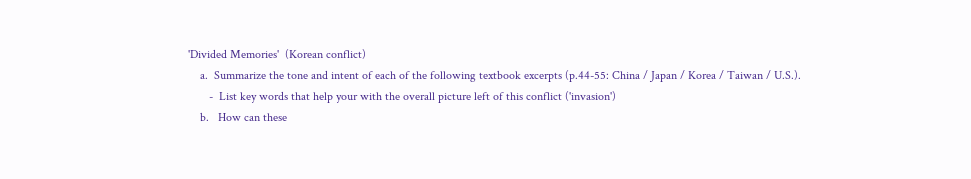'Divided Memories'  (Korean conflict)
    a.  Summarize the tone and intent of each of the following textbook excerpts (p.44-55: China / Japan / Korea / Taiwan / U.S.).
       -  List key words that help your with the overall picture left of this conflict ('invasion')
    b.   How can these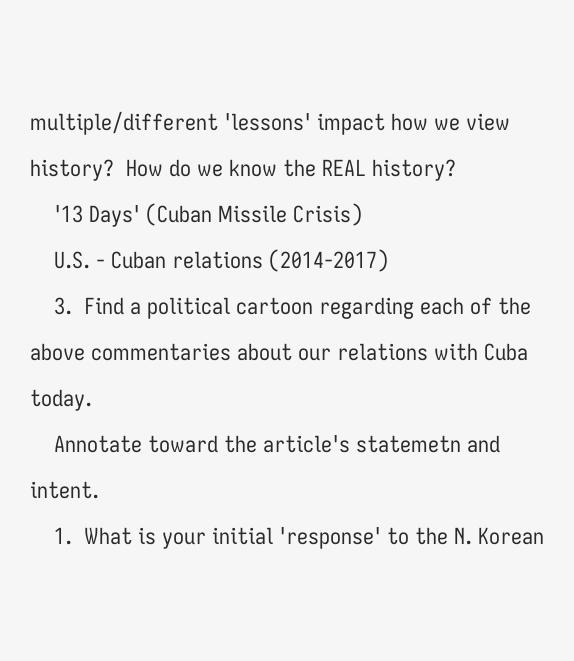multiple/different 'lessons' impact how we view history?  How do we know the REAL history?
    '13 Days' (Cuban Missile Crisis)
    U.S. - Cuban relations (2014-2017)
    3.  Find a political cartoon regarding each of the above commentaries about our relations with Cuba today.
    Annotate toward the article's statemetn and intent.
    1.  What is your initial 'response' to the N. Korean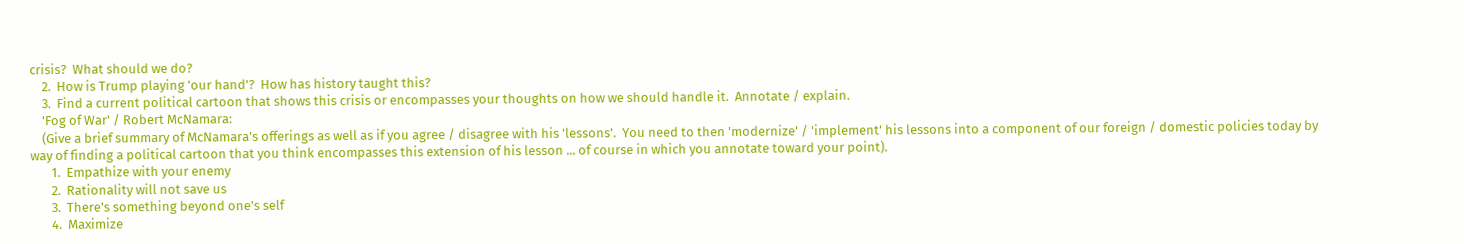crisis?  What should we do?
    2.  How is Trump playing 'our hand'?  How has history taught this?
    3.  Find a current political cartoon that shows this crisis or encompasses your thoughts on how we should handle it.  Annotate / explain.
    'Fog of War' / Robert McNamara:
    (Give a brief summary of McNamara's offerings as well as if you agree / disagree with his 'lessons'.  You need to then 'modernize' / 'implement' his lessons into a component of our foreign / domestic policies today by way of finding a political cartoon that you think encompasses this extension of his lesson ... of course in which you annotate toward your point).
       1.  Empathize with your enemy
       2.  Rationality will not save us
       3.  There's something beyond one's self
       4.  Maximize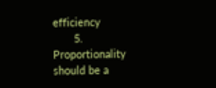efficiency
       5.  Proportionality should be a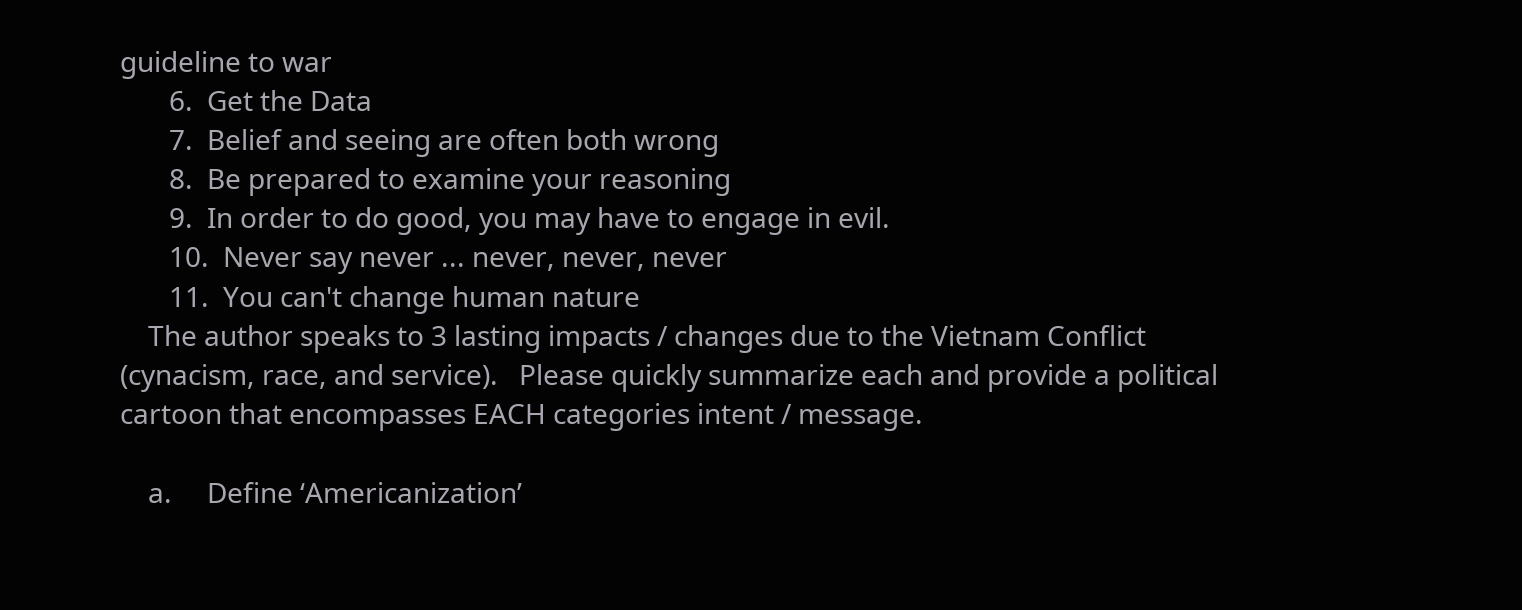guideline to war
       6.  Get the Data
       7.  Belief and seeing are often both wrong
       8.  Be prepared to examine your reasoning
       9.  In order to do good, you may have to engage in evil.
       10.  Never say never ... never, never, never
       11.  You can't change human nature
    The author speaks to 3 lasting impacts / changes due to the Vietnam Conflict (cynacism, race, and service).   Please quickly summarize each and provide a political cartoon that encompasses EACH categories intent / message.

    a.     Define ‘Americanization’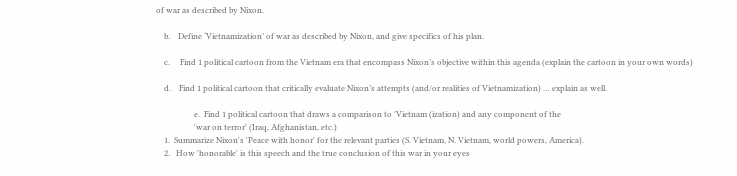of war as described by Nixon.

    b.    Define ‘Vietnamization’ of war as described by Nixon, and give specifics of his plan.

    c.     Find 1 political cartoon from the Vietnam era that encompass Nixon’s objective within this agenda (explain the cartoon in your own words)

    d.    Find 1 political cartoon that critically evaluate Nixon’s attempts (and/or realities of Vietnamization) … explain as well.

                   e.  Find 1 political cartoon that draws a comparison to 'Vietnam (ization) and any component of the
                   'war on terror' (Iraq, Afghanistan, etc.)
    1.  Summarize Nixon's 'Peace with honor' for the relevant parties (S. Vietnam, N. Vietnam, world powers, America).
    2.   How 'honorable' is this speech and the true conclusion of this war in your eyes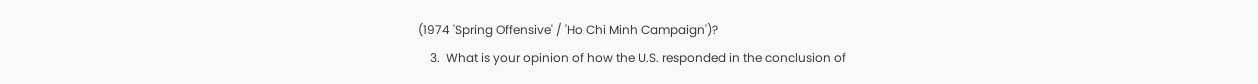(1974 'Spring Offensive' / 'Ho Chi Minh Campaign')?
    3.  What is your opinion of how the U.S. responded in the conclusion of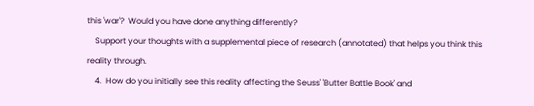this 'war'?  Would you have done anything differently?
    Support your thoughts with a supplemental piece of research (annotated) that helps you think this reality through.
    4.  How do you initially see this reality affecting the Seuss' 'Butter Battle Book' and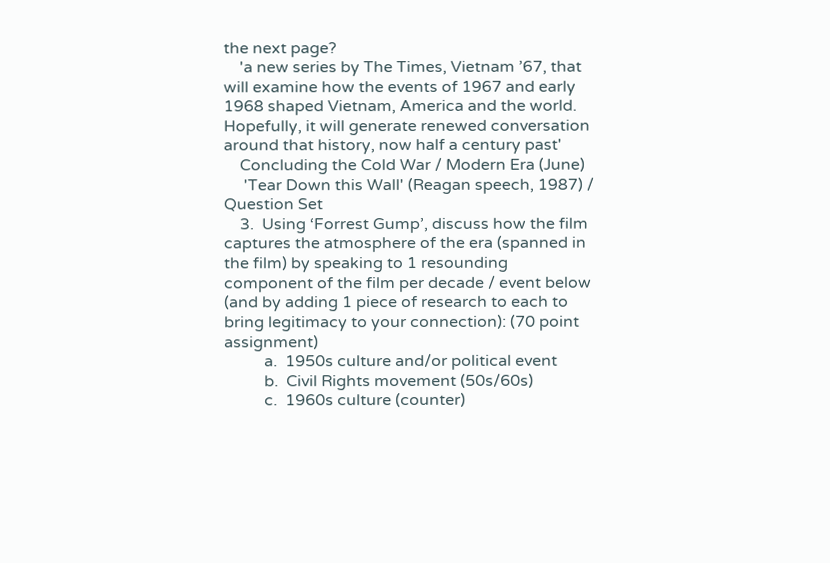the next page?
    'a new series by The Times, Vietnam ’67, that will examine how the events of 1967 and early 1968 shaped Vietnam, America and the world. Hopefully, it will generate renewed conversation around that history, now half a century past'
    Concluding the Cold War / Modern Era (June)
     'Tear Down this Wall' (Reagan speech, 1987) / Question Set
    3.  Using ‘Forrest Gump’, discuss how the film captures the atmosphere of the era (spanned in the film) by speaking to 1 resounding component of the film per decade / event below (and by adding 1 piece of research to each to bring legitimacy to your connection): (70 point assignment)
          a.  1950s culture and/or political event
          b.  Civil Rights movement (50s/60s)
          c.  1960s culture (counter)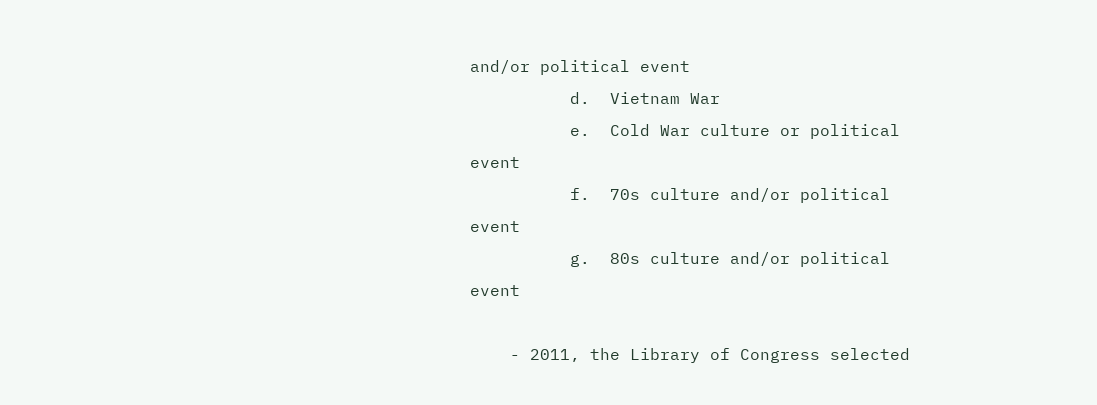and/or political event
          d.  Vietnam War
          e.  Cold War culture or political event
          f.  70s culture and/or political event
          g.  80s culture and/or political event

    - 2011, the Library of Congress selected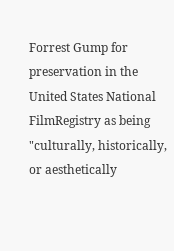Forrest Gump for preservation in the United States National FilmRegistry as being "culturally, historically, or aesthetically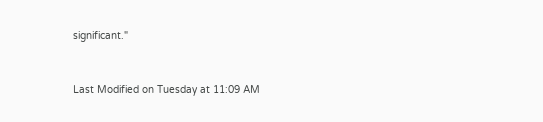significant."


Last Modified on Tuesday at 11:09 AM